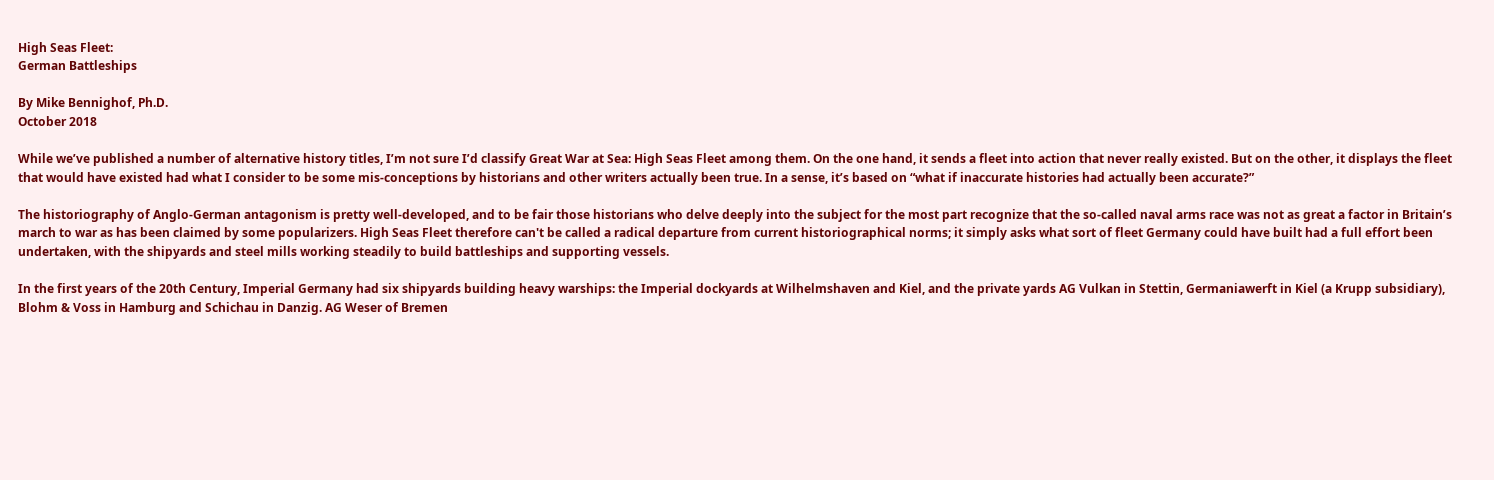High Seas Fleet:
German Battleships

By Mike Bennighof, Ph.D.
October 2018

While we’ve published a number of alternative history titles, I’m not sure I’d classify Great War at Sea: High Seas Fleet among them. On the one hand, it sends a fleet into action that never really existed. But on the other, it displays the fleet that would have existed had what I consider to be some mis-conceptions by historians and other writers actually been true. In a sense, it’s based on “what if inaccurate histories had actually been accurate?”

The historiography of Anglo-German antagonism is pretty well-developed, and to be fair those historians who delve deeply into the subject for the most part recognize that the so-called naval arms race was not as great a factor in Britain’s march to war as has been claimed by some popularizers. High Seas Fleet therefore can't be called a radical departure from current historiographical norms; it simply asks what sort of fleet Germany could have built had a full effort been undertaken, with the shipyards and steel mills working steadily to build battleships and supporting vessels.

In the first years of the 20th Century, Imperial Germany had six shipyards building heavy warships: the Imperial dockyards at Wilhelmshaven and Kiel, and the private yards AG Vulkan in Stettin, Germaniawerft in Kiel (a Krupp subsidiary), Blohm & Voss in Hamburg and Schichau in Danzig. AG Weser of Bremen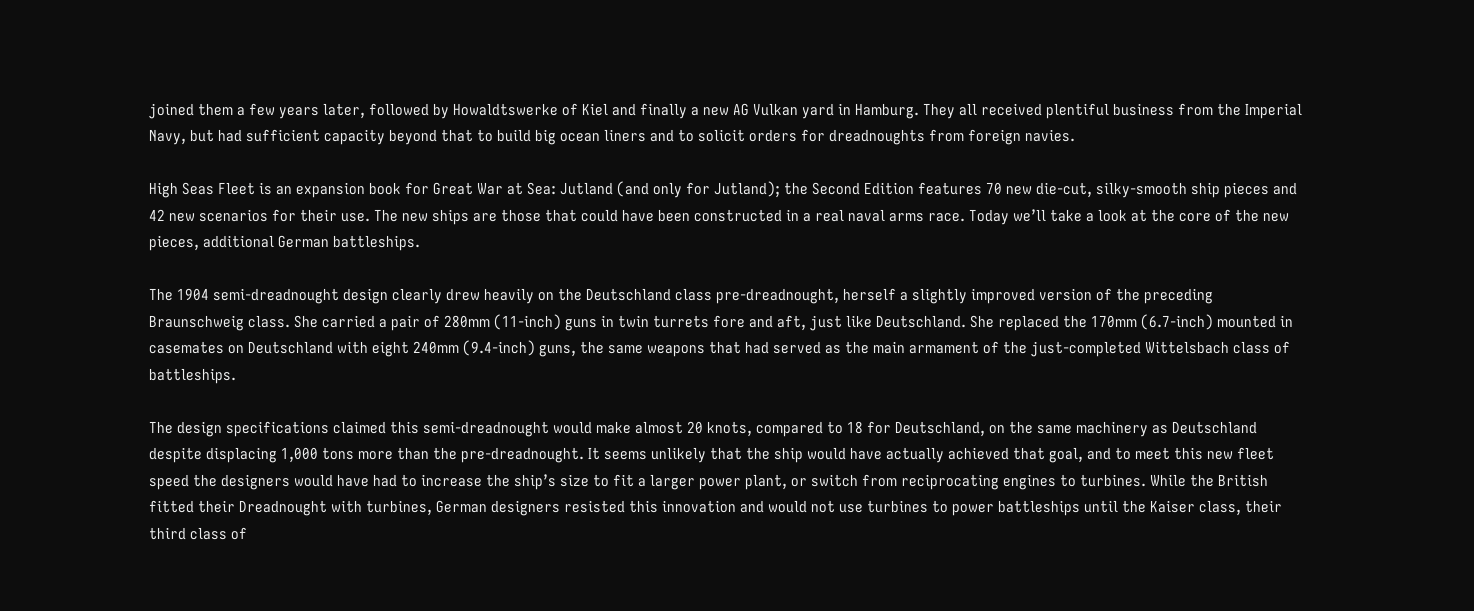joined them a few years later, followed by Howaldtswerke of Kiel and finally a new AG Vulkan yard in Hamburg. They all received plentiful business from the Imperial Navy, but had sufficient capacity beyond that to build big ocean liners and to solicit orders for dreadnoughts from foreign navies.

High Seas Fleet is an expansion book for Great War at Sea: Jutland (and only for Jutland); the Second Edition features 70 new die-cut, silky-smooth ship pieces and 42 new scenarios for their use. The new ships are those that could have been constructed in a real naval arms race. Today we’ll take a look at the core of the new pieces, additional German battleships.

The 1904 semi-dreadnought design clearly drew heavily on the Deutschland class pre-dreadnought, herself a slightly improved version of the preceding Braunschweig class. She carried a pair of 280mm (11-inch) guns in twin turrets fore and aft, just like Deutschland. She replaced the 170mm (6.7-inch) mounted in casemates on Deutschland with eight 240mm (9.4-inch) guns, the same weapons that had served as the main armament of the just-completed Wittelsbach class of battleships.

The design specifications claimed this semi-dreadnought would make almost 20 knots, compared to 18 for Deutschland, on the same machinery as Deutschland despite displacing 1,000 tons more than the pre-dreadnought. It seems unlikely that the ship would have actually achieved that goal, and to meet this new fleet speed the designers would have had to increase the ship’s size to fit a larger power plant, or switch from reciprocating engines to turbines. While the British fitted their Dreadnought with turbines, German designers resisted this innovation and would not use turbines to power battleships until the Kaiser class, their third class of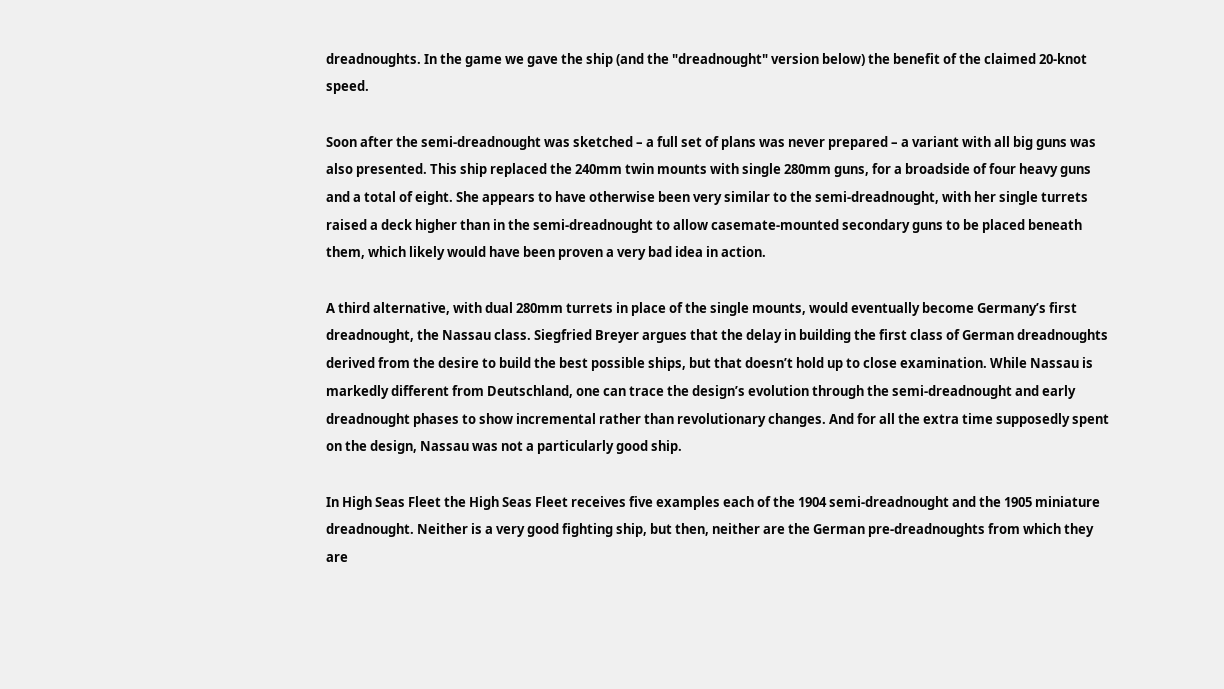dreadnoughts. In the game we gave the ship (and the "dreadnought" version below) the benefit of the claimed 20-knot speed.

Soon after the semi-dreadnought was sketched – a full set of plans was never prepared – a variant with all big guns was also presented. This ship replaced the 240mm twin mounts with single 280mm guns, for a broadside of four heavy guns and a total of eight. She appears to have otherwise been very similar to the semi-dreadnought, with her single turrets raised a deck higher than in the semi-dreadnought to allow casemate-mounted secondary guns to be placed beneath them, which likely would have been proven a very bad idea in action.

A third alternative, with dual 280mm turrets in place of the single mounts, would eventually become Germany’s first dreadnought, the Nassau class. Siegfried Breyer argues that the delay in building the first class of German dreadnoughts derived from the desire to build the best possible ships, but that doesn’t hold up to close examination. While Nassau is markedly different from Deutschland, one can trace the design’s evolution through the semi-dreadnought and early dreadnought phases to show incremental rather than revolutionary changes. And for all the extra time supposedly spent on the design, Nassau was not a particularly good ship.

In High Seas Fleet the High Seas Fleet receives five examples each of the 1904 semi-dreadnought and the 1905 miniature dreadnought. Neither is a very good fighting ship, but then, neither are the German pre-dreadnoughts from which they are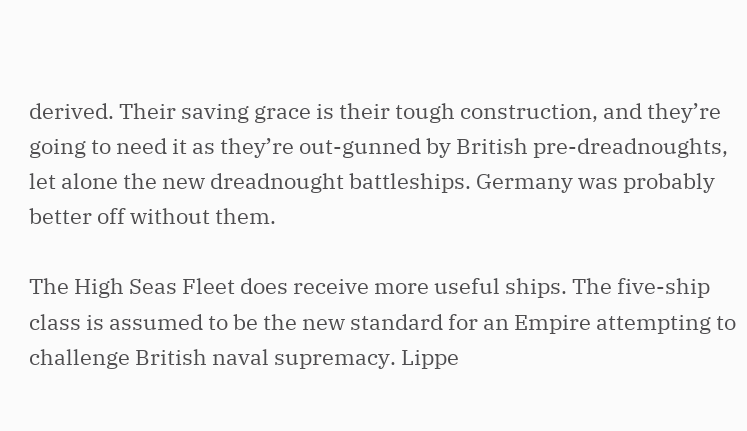derived. Their saving grace is their tough construction, and they’re going to need it as they’re out-gunned by British pre-dreadnoughts, let alone the new dreadnought battleships. Germany was probably better off without them.

The High Seas Fleet does receive more useful ships. The five-ship class is assumed to be the new standard for an Empire attempting to challenge British naval supremacy. Lippe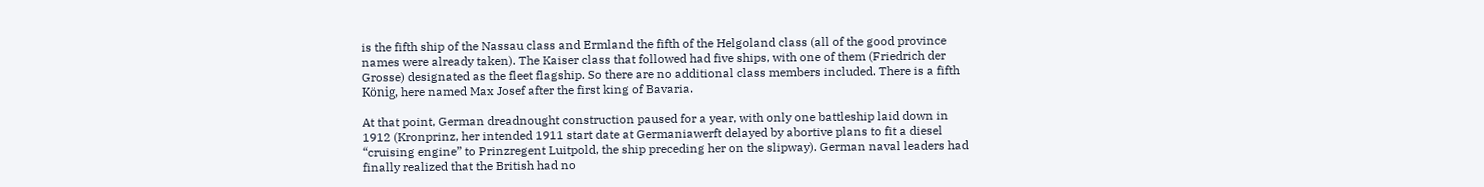is the fifth ship of the Nassau class and Ermland the fifth of the Helgoland class (all of the good province names were already taken). The Kaiser class that followed had five ships, with one of them (Friedrich der Grosse) designated as the fleet flagship. So there are no additional class members included. There is a fifth König, here named Max Josef after the first king of Bavaria.

At that point, German dreadnought construction paused for a year, with only one battleship laid down in 1912 (Kronprinz, her intended 1911 start date at Germaniawerft delayed by abortive plans to fit a diesel “cruising engine” to Prinzregent Luitpold, the ship preceding her on the slipway). German naval leaders had finally realized that the British had no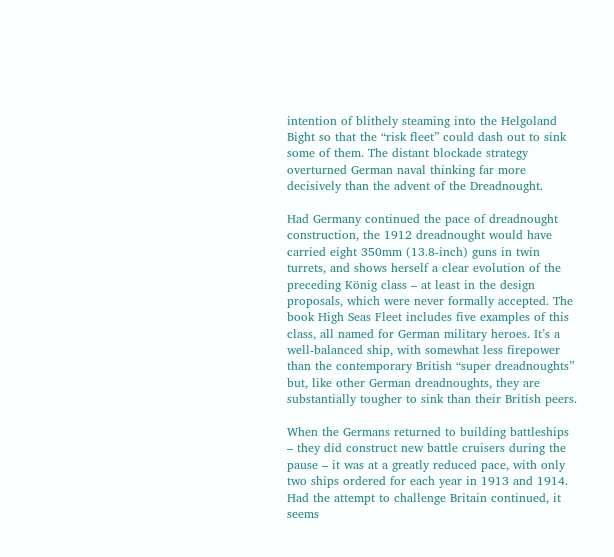intention of blithely steaming into the Helgoland Bight so that the “risk fleet” could dash out to sink some of them. The distant blockade strategy overturned German naval thinking far more decisively than the advent of the Dreadnought.

Had Germany continued the pace of dreadnought construction, the 1912 dreadnought would have carried eight 350mm (13.8-inch) guns in twin turrets, and shows herself a clear evolution of the preceding König class – at least in the design proposals, which were never formally accepted. The book High Seas Fleet includes five examples of this class, all named for German military heroes. It’s a well-balanced ship, with somewhat less firepower than the contemporary British “super dreadnoughts” but, like other German dreadnoughts, they are substantially tougher to sink than their British peers.

When the Germans returned to building battleships – they did construct new battle cruisers during the pause – it was at a greatly reduced pace, with only two ships ordered for each year in 1913 and 1914. Had the attempt to challenge Britain continued, it seems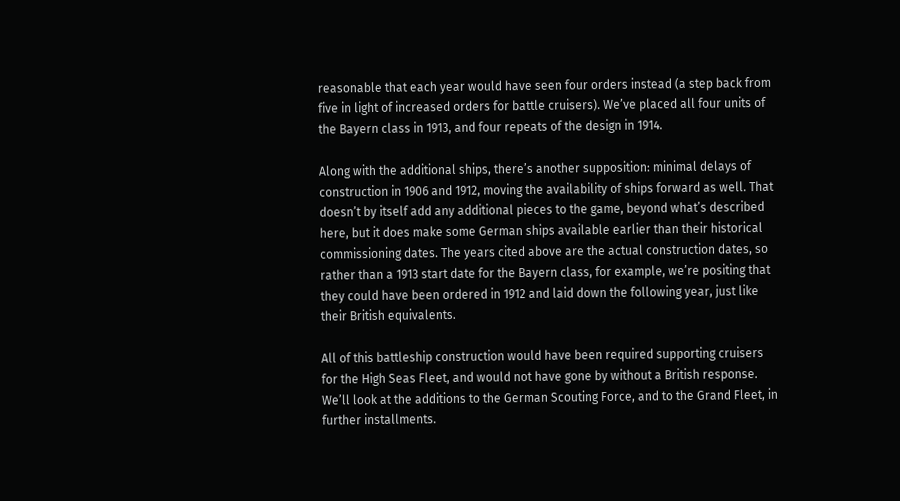reasonable that each year would have seen four orders instead (a step back from five in light of increased orders for battle cruisers). We’ve placed all four units of the Bayern class in 1913, and four repeats of the design in 1914.

Along with the additional ships, there’s another supposition: minimal delays of construction in 1906 and 1912, moving the availability of ships forward as well. That doesn’t by itself add any additional pieces to the game, beyond what’s described here, but it does make some German ships available earlier than their historical commissioning dates. The years cited above are the actual construction dates, so rather than a 1913 start date for the Bayern class, for example, we’re positing that they could have been ordered in 1912 and laid down the following year, just like their British equivalents.

All of this battleship construction would have been required supporting cruisers for the High Seas Fleet, and would not have gone by without a British response. We’ll look at the additions to the German Scouting Force, and to the Grand Fleet, in further installments.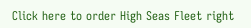Click here to order High Seas Fleet right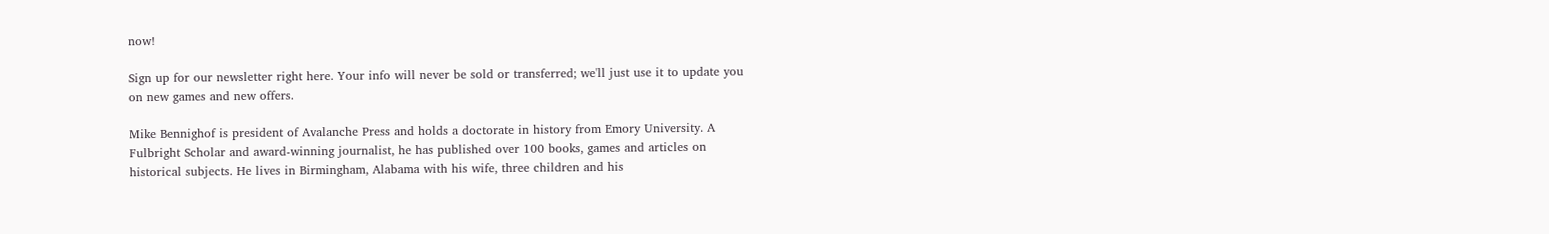now!

Sign up for our newsletter right here. Your info will never be sold or transferred; we'll just use it to update you on new games and new offers.

Mike Bennighof is president of Avalanche Press and holds a doctorate in history from Emory University. A Fulbright Scholar and award-winning journalist, he has published over 100 books, games and articles on historical subjects. He lives in Birmingham, Alabama with his wife, three children and his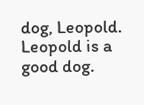dog, Leopold. Leopold is a good dog.